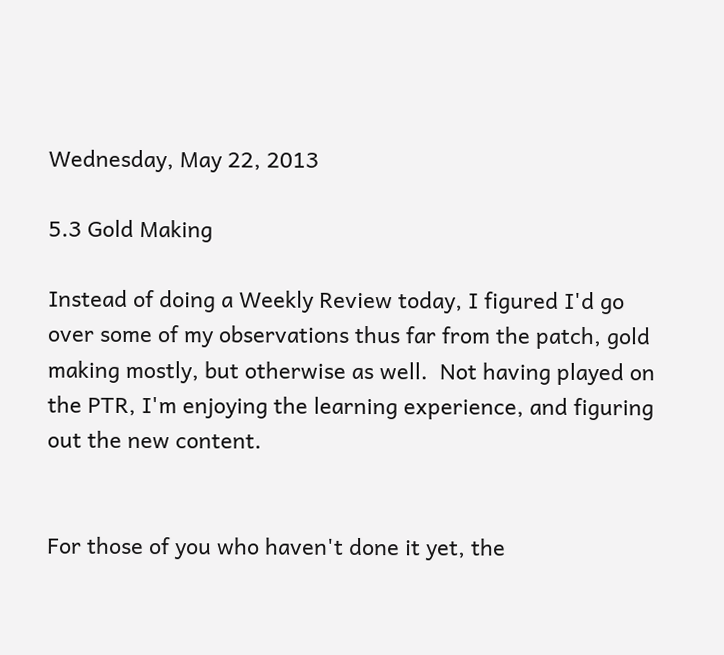Wednesday, May 22, 2013

5.3 Gold Making

Instead of doing a Weekly Review today, I figured I'd go over some of my observations thus far from the patch, gold making mostly, but otherwise as well.  Not having played on the PTR, I'm enjoying the learning experience, and figuring out the new content.


For those of you who haven't done it yet, the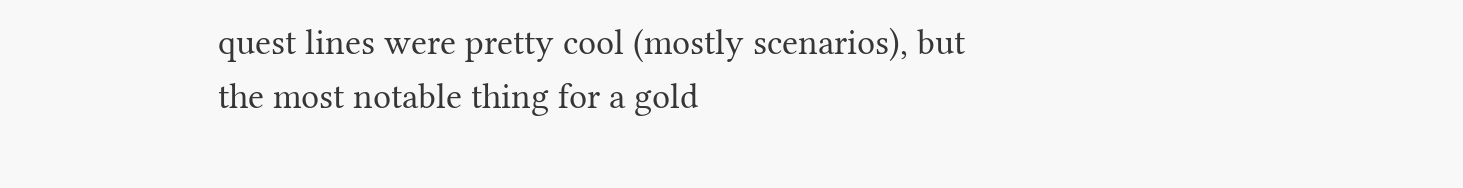quest lines were pretty cool (mostly scenarios), but the most notable thing for a gold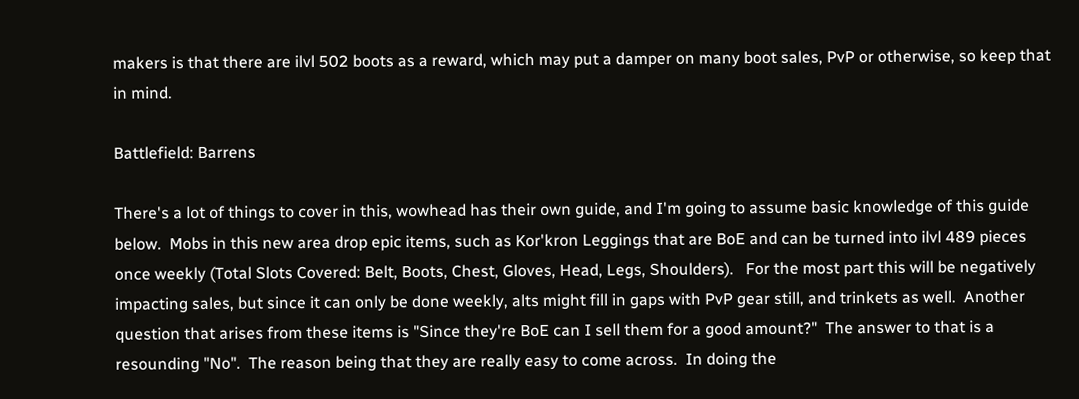makers is that there are ilvl 502 boots as a reward, which may put a damper on many boot sales, PvP or otherwise, so keep that in mind.

Battlefield: Barrens

There's a lot of things to cover in this, wowhead has their own guide, and I'm going to assume basic knowledge of this guide below.  Mobs in this new area drop epic items, such as Kor'kron Leggings that are BoE and can be turned into ilvl 489 pieces once weekly (Total Slots Covered: Belt, Boots, Chest, Gloves, Head, Legs, Shoulders).   For the most part this will be negatively impacting sales, but since it can only be done weekly, alts might fill in gaps with PvP gear still, and trinkets as well.  Another question that arises from these items is "Since they're BoE can I sell them for a good amount?"  The answer to that is a resounding "No".  The reason being that they are really easy to come across.  In doing the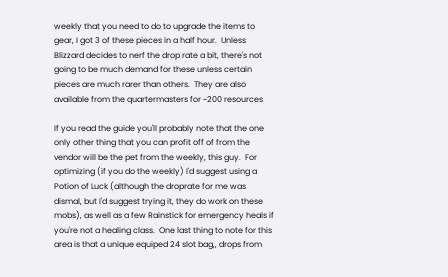weekly that you need to do to upgrade the items to gear, I got 3 of these pieces in a half hour.  Unless Blizzard decides to nerf the drop rate a bit, there's not going to be much demand for these unless certain pieces are much rarer than others.  They are also available from the quartermasters for ~200 resources

If you read the guide you'll probably note that the one only other thing that you can profit off of from the vendor will be the pet from the weekly, this guy.  For optimizing (if you do the weekly) I'd suggest using a Potion of Luck (although the droprate for me was dismal, but I'd suggest trying it, they do work on these mobs), as well as a few Rainstick for emergency heals if you're not a healing class.  One last thing to note for this area is that a unique equiped 24 slot bag,, drops from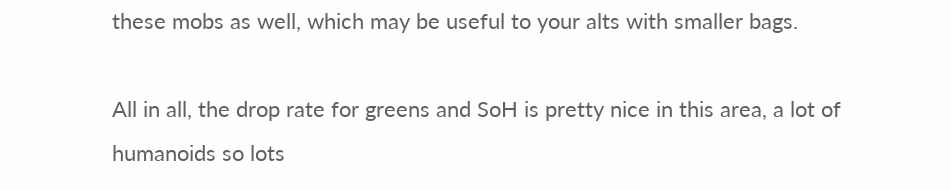these mobs as well, which may be useful to your alts with smaller bags.

All in all, the drop rate for greens and SoH is pretty nice in this area, a lot of humanoids so lots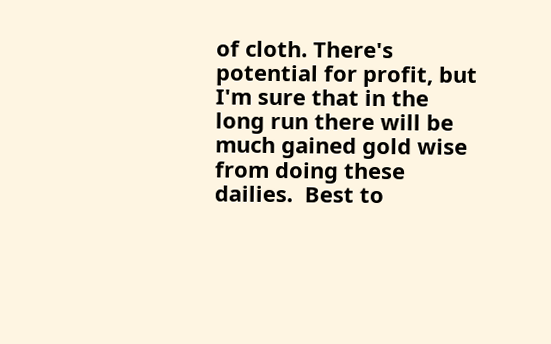of cloth. There's potential for profit, but I'm sure that in the long run there will be much gained gold wise from doing these dailies.  Best to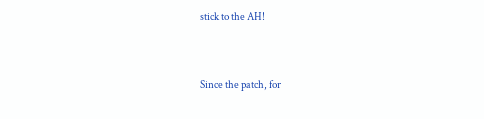stick to the AH!


Since the patch, for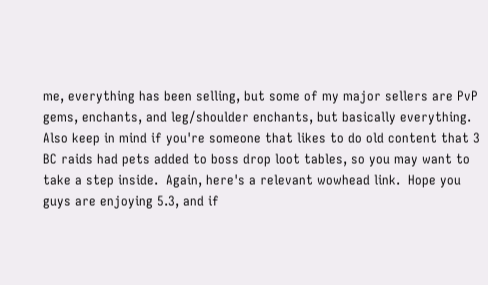me, everything has been selling, but some of my major sellers are PvP gems, enchants, and leg/shoulder enchants, but basically everything.  Also keep in mind if you're someone that likes to do old content that 3 BC raids had pets added to boss drop loot tables, so you may want to take a step inside.  Again, here's a relevant wowhead link.  Hope you guys are enjoying 5.3, and if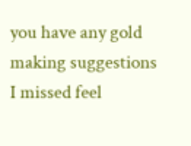you have any gold making suggestions I missed feel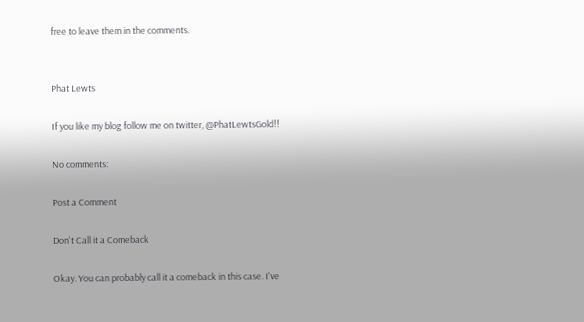free to leave them in the comments.


Phat Lewts

If you like my blog follow me on twitter, @PhatLewtsGold!!

No comments:

Post a Comment

Don't Call it a Comeback

Okay. You can probably call it a comeback in this case. I've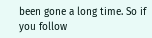been gone a long time. So if you follow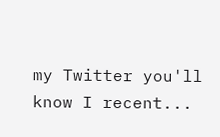my Twitter you'll know I recent...